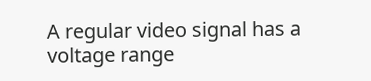A regular video signal has a voltage range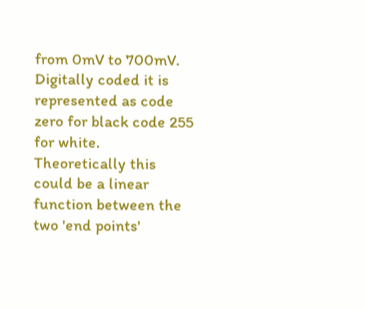from 0mV to 700mV. Digitally coded it is represented as code zero for black code 255 for white. Theoretically this could be a linear function between the two 'end points'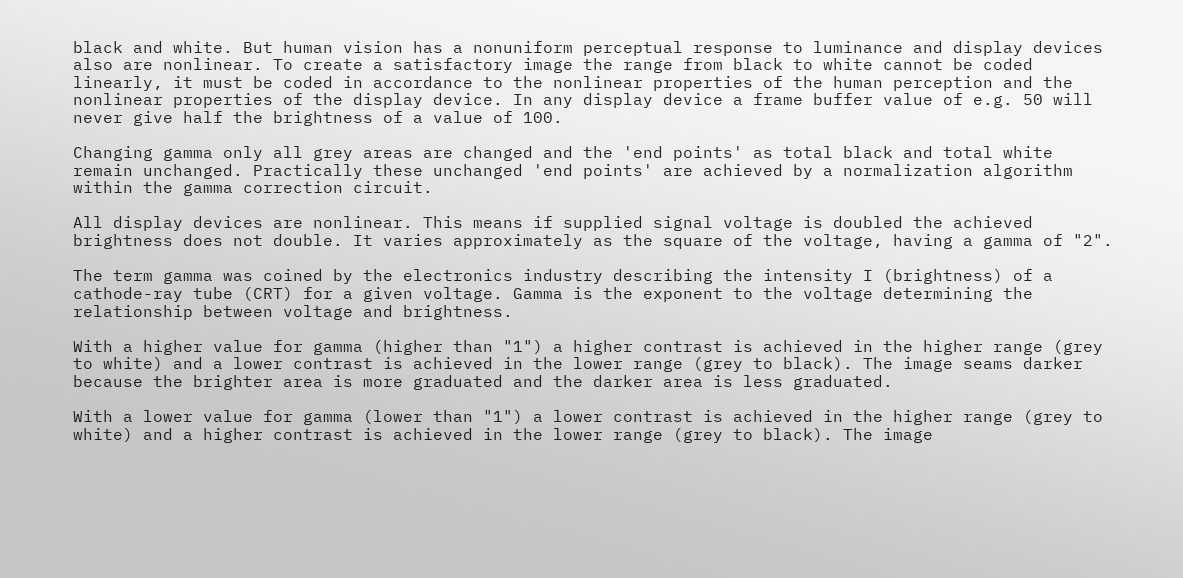black and white. But human vision has a nonuniform perceptual response to luminance and display devices also are nonlinear. To create a satisfactory image the range from black to white cannot be coded linearly, it must be coded in accordance to the nonlinear properties of the human perception and the nonlinear properties of the display device. In any display device a frame buffer value of e.g. 50 will never give half the brightness of a value of 100.

Changing gamma only all grey areas are changed and the 'end points' as total black and total white remain unchanged. Practically these unchanged 'end points' are achieved by a normalization algorithm within the gamma correction circuit.

All display devices are nonlinear. This means if supplied signal voltage is doubled the achieved brightness does not double. It varies approximately as the square of the voltage, having a gamma of "2".

The term gamma was coined by the electronics industry describing the intensity I (brightness) of a cathode-ray tube (CRT) for a given voltage. Gamma is the exponent to the voltage determining the relationship between voltage and brightness.

With a higher value for gamma (higher than "1") a higher contrast is achieved in the higher range (grey to white) and a lower contrast is achieved in the lower range (grey to black). The image seams darker because the brighter area is more graduated and the darker area is less graduated.

With a lower value for gamma (lower than "1") a lower contrast is achieved in the higher range (grey to white) and a higher contrast is achieved in the lower range (grey to black). The image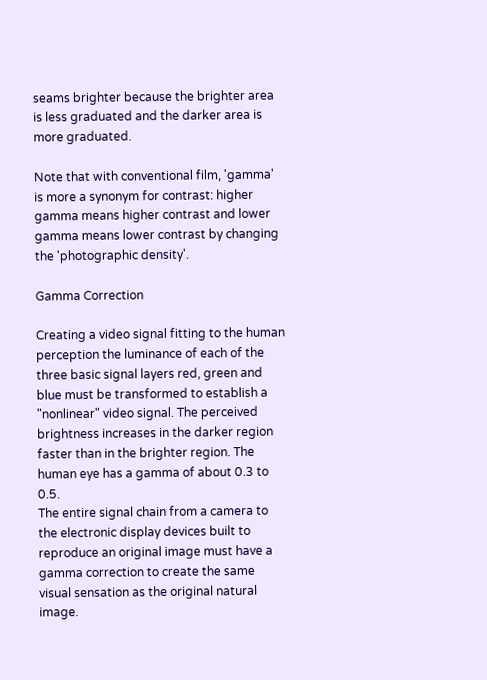seams brighter because the brighter area is less graduated and the darker area is more graduated.

Note that with conventional film, 'gamma' is more a synonym for contrast: higher gamma means higher contrast and lower gamma means lower contrast by changing the 'photographic density'.

Gamma Correction

Creating a video signal fitting to the human perception the luminance of each of the three basic signal layers red, green and blue must be transformed to establish a "nonlinear" video signal. The perceived brightness increases in the darker region faster than in the brighter region. The human eye has a gamma of about 0.3 to 0.5.
The entire signal chain from a camera to the electronic display devices built to reproduce an original image must have a gamma correction to create the same visual sensation as the original natural image.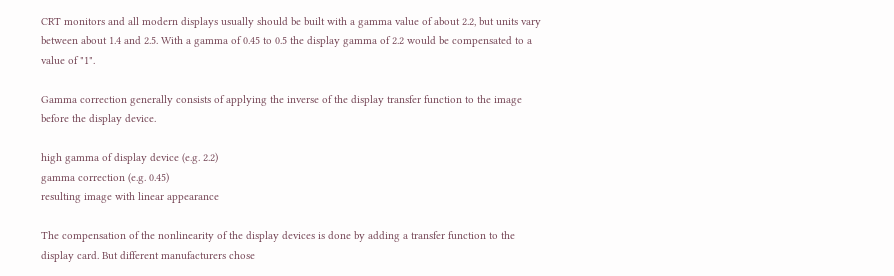CRT monitors and all modern displays usually should be built with a gamma value of about 2.2, but units vary between about 1.4 and 2.5. With a gamma of 0.45 to 0.5 the display gamma of 2.2 would be compensated to a value of "1".

Gamma correction generally consists of applying the inverse of the display transfer function to the image before the display device.

high gamma of display device (e.g. 2.2)
gamma correction (e.g. 0.45)
resulting image with linear appearance

The compensation of the nonlinearity of the display devices is done by adding a transfer function to the display card. But different manufacturers chose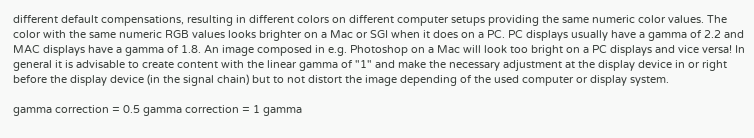different default compensations, resulting in different colors on different computer setups providing the same numeric color values. The color with the same numeric RGB values looks brighter on a Mac or SGI when it does on a PC. PC displays usually have a gamma of 2.2 and MAC displays have a gamma of 1.8. An image composed in e.g. Photoshop on a Mac will look too bright on a PC displays and vice versa! In general it is advisable to create content with the linear gamma of "1" and make the necessary adjustment at the display device in or right before the display device (in the signal chain) but to not distort the image depending of the used computer or display system.

gamma correction = 0.5 gamma correction = 1 gamma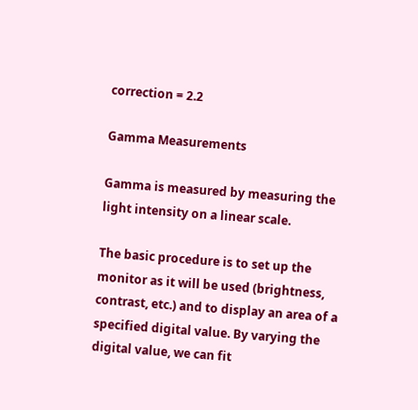correction = 2.2

Gamma Measurements

Gamma is measured by measuring the light intensity on a linear scale.

The basic procedure is to set up the monitor as it will be used (brightness, contrast, etc.) and to display an area of a specified digital value. By varying the digital value, we can fit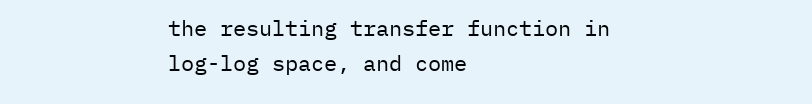the resulting transfer function in log-log space, and come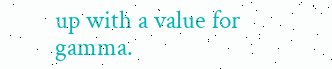up with a value for gamma.